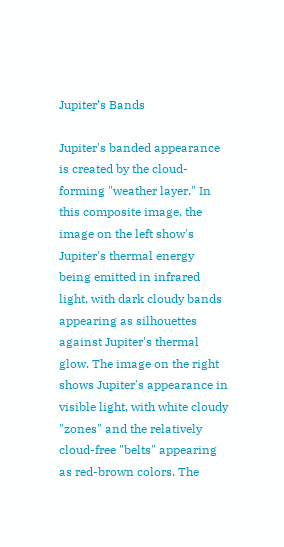Jupiter’s Bands

Jupiter's banded appearance is created by the cloud-forming "weather layer." In this composite image, the image on the left show's Jupiter's thermal energy being emitted in infrared light, with dark cloudy bands appearing as silhouettes against Jupiter's thermal glow. The image on the right shows Jupiter's appearance in visible light, with white cloudy "zones" and the relatively cloud-free "belts" appearing as red-brown colors. The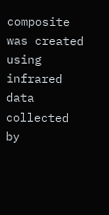composite was created using infrared data collected by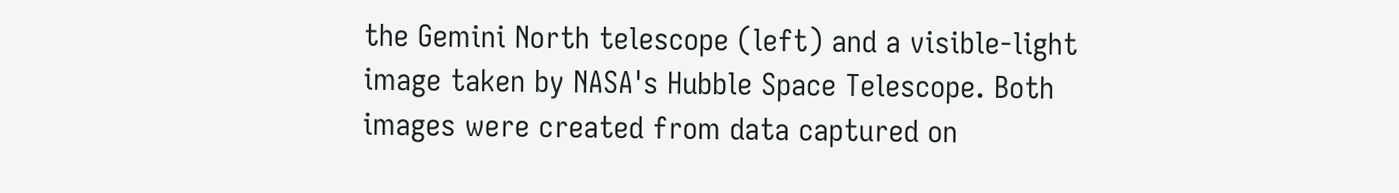the Gemini North telescope (left) and a visible-light image taken by NASA's Hubble Space Telescope. Both images were created from data captured on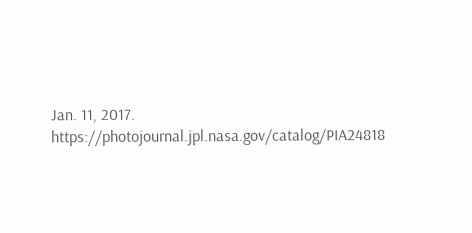Jan. 11, 2017. https://photojournal.jpl.nasa.gov/catalog/PIA24818